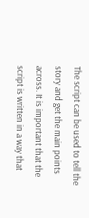The script can be used to tell the story and get the main points across. It is important that the script is written in a way that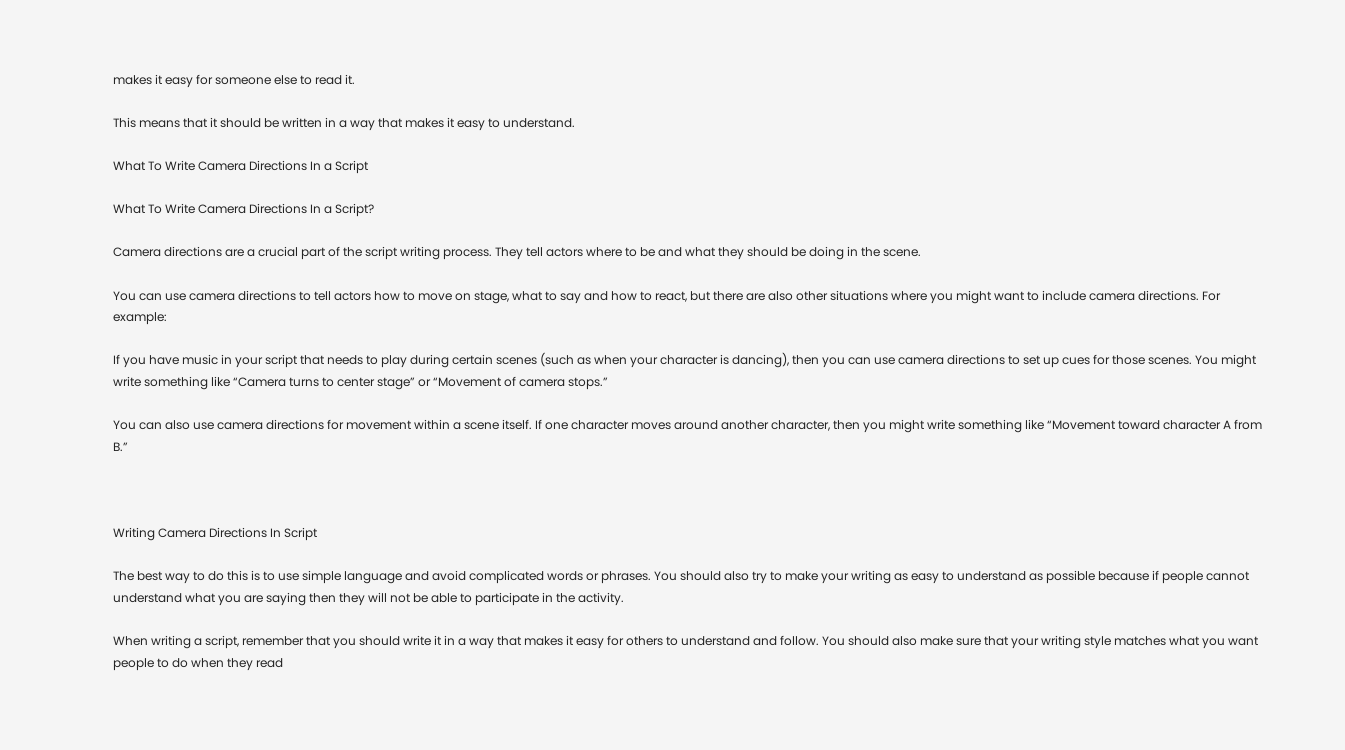makes it easy for someone else to read it.

This means that it should be written in a way that makes it easy to understand.

What To Write Camera Directions In a Script

What To Write Camera Directions In a Script?

Camera directions are a crucial part of the script writing process. They tell actors where to be and what they should be doing in the scene.

You can use camera directions to tell actors how to move on stage, what to say and how to react, but there are also other situations where you might want to include camera directions. For example:

If you have music in your script that needs to play during certain scenes (such as when your character is dancing), then you can use camera directions to set up cues for those scenes. You might write something like “Camera turns to center stage” or “Movement of camera stops.”

You can also use camera directions for movement within a scene itself. If one character moves around another character, then you might write something like “Movement toward character A from B.”



Writing Camera Directions In Script

The best way to do this is to use simple language and avoid complicated words or phrases. You should also try to make your writing as easy to understand as possible because if people cannot understand what you are saying then they will not be able to participate in the activity.

When writing a script, remember that you should write it in a way that makes it easy for others to understand and follow. You should also make sure that your writing style matches what you want people to do when they read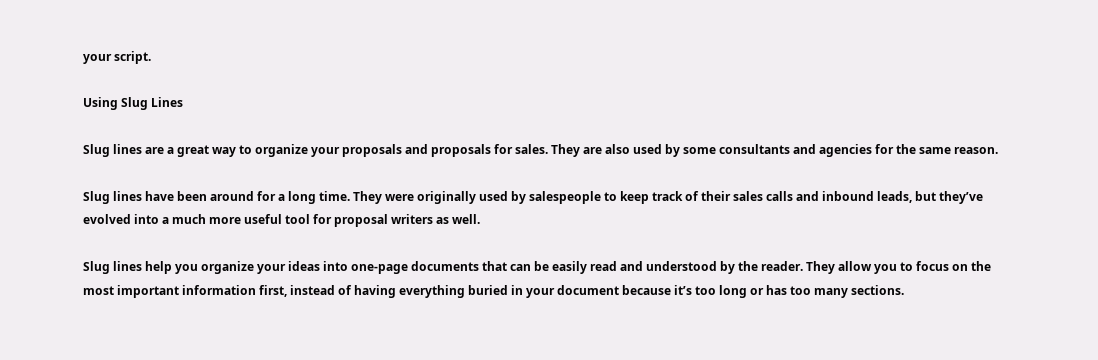your script.

Using Slug Lines

Slug lines are a great way to organize your proposals and proposals for sales. They are also used by some consultants and agencies for the same reason.

Slug lines have been around for a long time. They were originally used by salespeople to keep track of their sales calls and inbound leads, but they’ve evolved into a much more useful tool for proposal writers as well.

Slug lines help you organize your ideas into one-page documents that can be easily read and understood by the reader. They allow you to focus on the most important information first, instead of having everything buried in your document because it’s too long or has too many sections.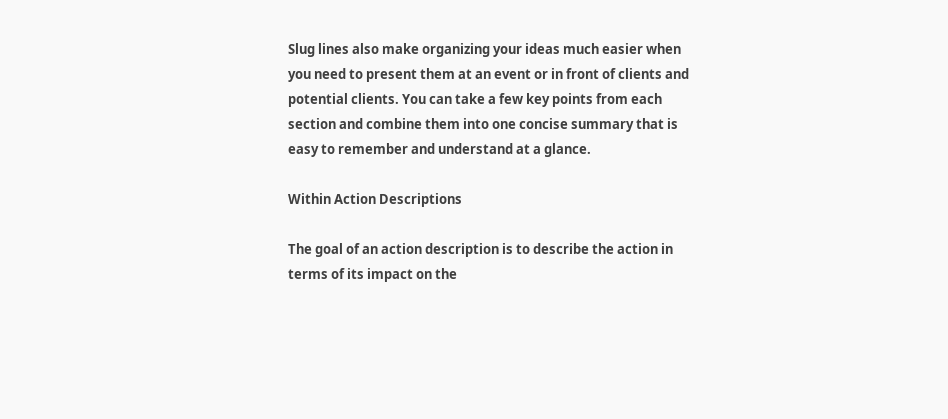Slug lines also make organizing your ideas much easier when you need to present them at an event or in front of clients and potential clients. You can take a few key points from each section and combine them into one concise summary that is easy to remember and understand at a glance.

Within Action Descriptions

The goal of an action description is to describe the action in terms of its impact on the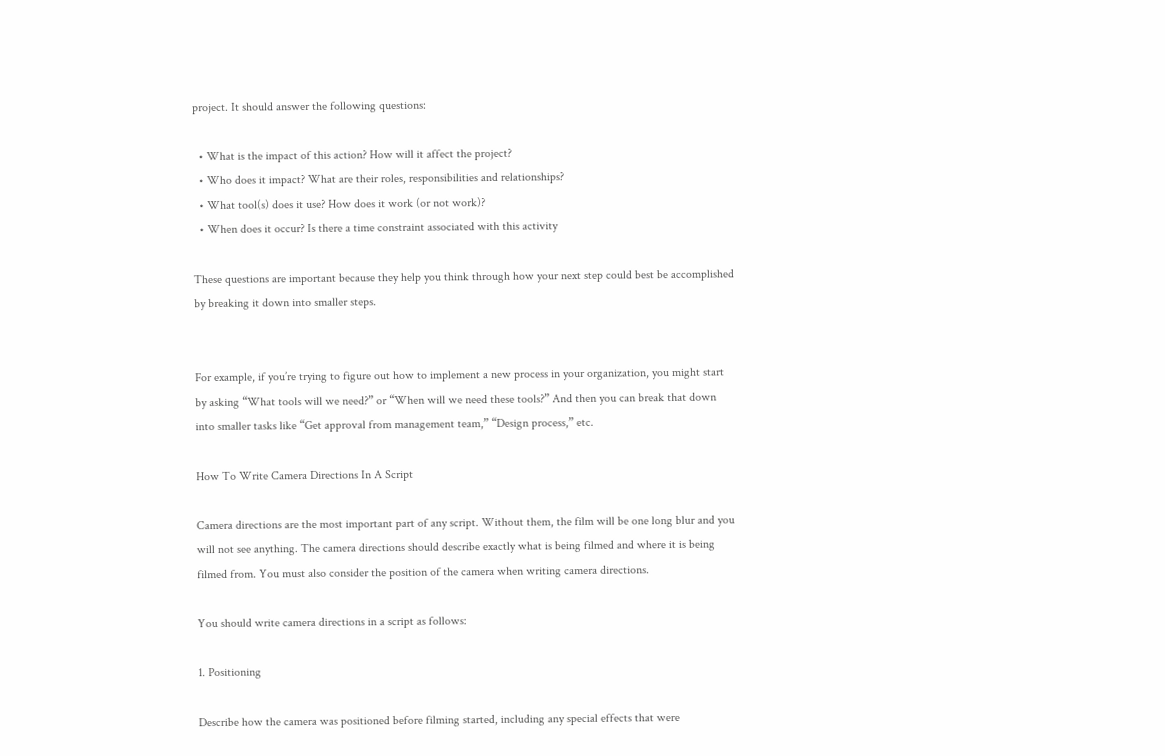project. It should answer the following questions:

  • What is the impact of this action? How will it affect the project?
  • Who does it impact? What are their roles, responsibilities and relationships?
  • What tool(s) does it use? How does it work (or not work)?
  • When does it occur? Is there a time constraint associated with this activity

These questions are important because they help you think through how your next step could best be accomplished by breaking it down into smaller steps.


For example, if you’re trying to figure out how to implement a new process in your organization, you might start by asking “What tools will we need?” or “When will we need these tools?” And then you can break that down into smaller tasks like “Get approval from management team,” “Design process,” etc.

How To Write Camera Directions In A Script

Camera directions are the most important part of any script. Without them, the film will be one long blur and you will not see anything. The camera directions should describe exactly what is being filmed and where it is being filmed from. You must also consider the position of the camera when writing camera directions.

You should write camera directions in a script as follows:

1. Positioning

Describe how the camera was positioned before filming started, including any special effects that were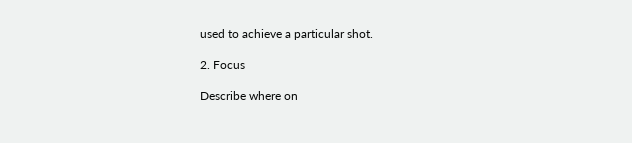used to achieve a particular shot.

2. Focus

Describe where on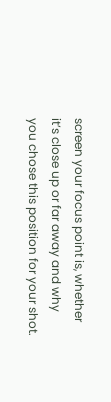screen your focus point is, whether it’s close up or far away and why you chose this position for your shot.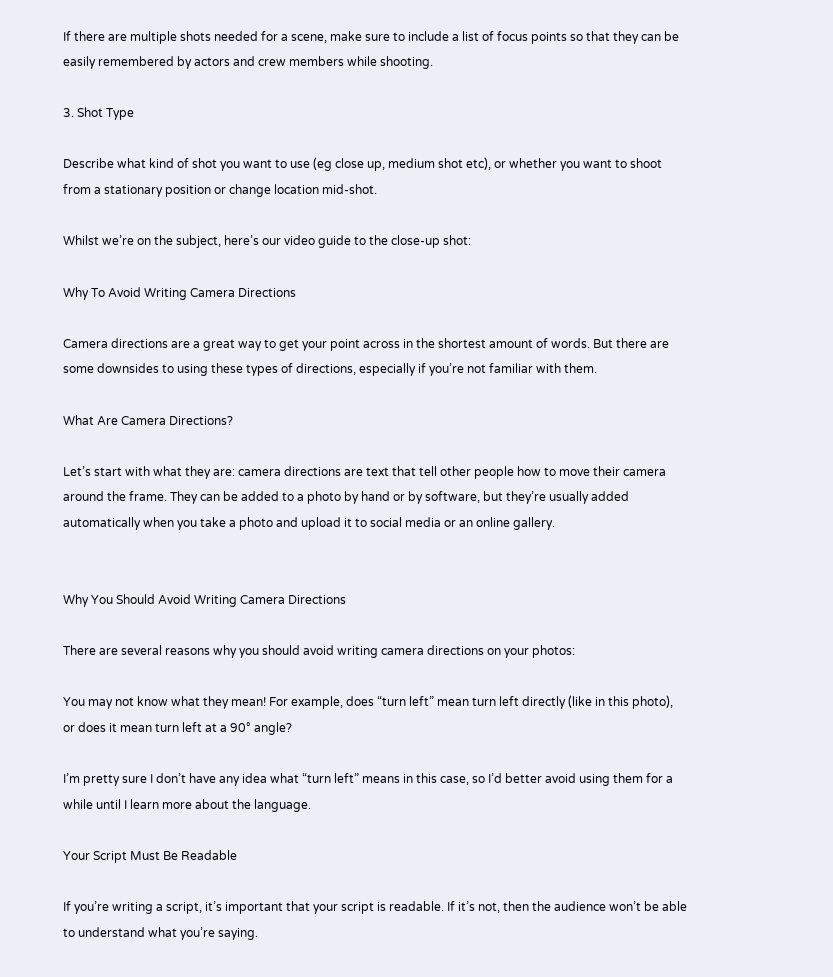If there are multiple shots needed for a scene, make sure to include a list of focus points so that they can be easily remembered by actors and crew members while shooting.

3. Shot Type

Describe what kind of shot you want to use (eg close up, medium shot etc), or whether you want to shoot from a stationary position or change location mid-shot.

Whilst we’re on the subject, here’s our video guide to the close-up shot:

Why To Avoid Writing Camera Directions

Camera directions are a great way to get your point across in the shortest amount of words. But there are some downsides to using these types of directions, especially if you’re not familiar with them.

What Are Camera Directions?

Let’s start with what they are: camera directions are text that tell other people how to move their camera around the frame. They can be added to a photo by hand or by software, but they’re usually added automatically when you take a photo and upload it to social media or an online gallery.


Why You Should Avoid Writing Camera Directions

There are several reasons why you should avoid writing camera directions on your photos:

You may not know what they mean! For example, does “turn left” mean turn left directly (like in this photo), or does it mean turn left at a 90° angle?

I’m pretty sure I don’t have any idea what “turn left” means in this case, so I’d better avoid using them for a while until I learn more about the language.

Your Script Must Be Readable

If you’re writing a script, it’s important that your script is readable. If it’s not, then the audience won’t be able to understand what you’re saying.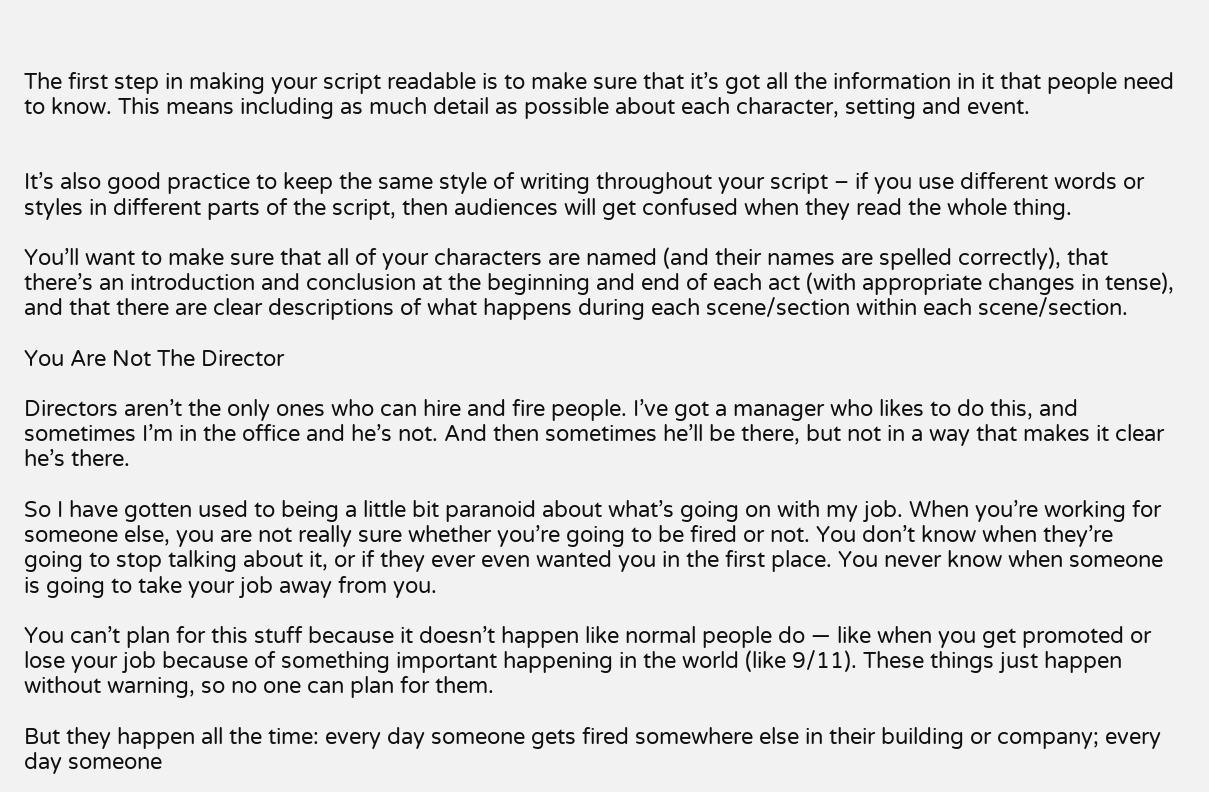The first step in making your script readable is to make sure that it’s got all the information in it that people need to know. This means including as much detail as possible about each character, setting and event.


It’s also good practice to keep the same style of writing throughout your script – if you use different words or styles in different parts of the script, then audiences will get confused when they read the whole thing.

You’ll want to make sure that all of your characters are named (and their names are spelled correctly), that there’s an introduction and conclusion at the beginning and end of each act (with appropriate changes in tense), and that there are clear descriptions of what happens during each scene/section within each scene/section.

You Are Not The Director

Directors aren’t the only ones who can hire and fire people. I’ve got a manager who likes to do this, and sometimes I’m in the office and he’s not. And then sometimes he’ll be there, but not in a way that makes it clear he’s there.

So I have gotten used to being a little bit paranoid about what’s going on with my job. When you’re working for someone else, you are not really sure whether you’re going to be fired or not. You don’t know when they’re going to stop talking about it, or if they ever even wanted you in the first place. You never know when someone is going to take your job away from you.

You can’t plan for this stuff because it doesn’t happen like normal people do — like when you get promoted or lose your job because of something important happening in the world (like 9/11). These things just happen without warning, so no one can plan for them.

But they happen all the time: every day someone gets fired somewhere else in their building or company; every day someone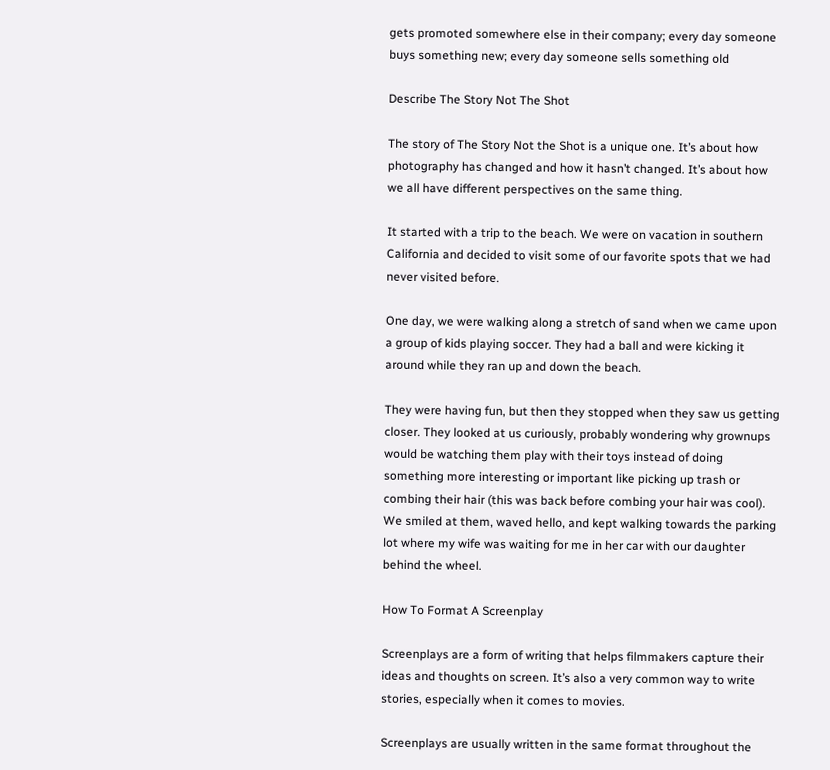gets promoted somewhere else in their company; every day someone buys something new; every day someone sells something old

Describe The Story Not The Shot

The story of The Story Not the Shot is a unique one. It’s about how photography has changed and how it hasn’t changed. It’s about how we all have different perspectives on the same thing.

It started with a trip to the beach. We were on vacation in southern California and decided to visit some of our favorite spots that we had never visited before.

One day, we were walking along a stretch of sand when we came upon a group of kids playing soccer. They had a ball and were kicking it around while they ran up and down the beach.

They were having fun, but then they stopped when they saw us getting closer. They looked at us curiously, probably wondering why grownups would be watching them play with their toys instead of doing something more interesting or important like picking up trash or combing their hair (this was back before combing your hair was cool). We smiled at them, waved hello, and kept walking towards the parking lot where my wife was waiting for me in her car with our daughter behind the wheel.

How To Format A Screenplay

Screenplays are a form of writing that helps filmmakers capture their ideas and thoughts on screen. It’s also a very common way to write stories, especially when it comes to movies.

Screenplays are usually written in the same format throughout the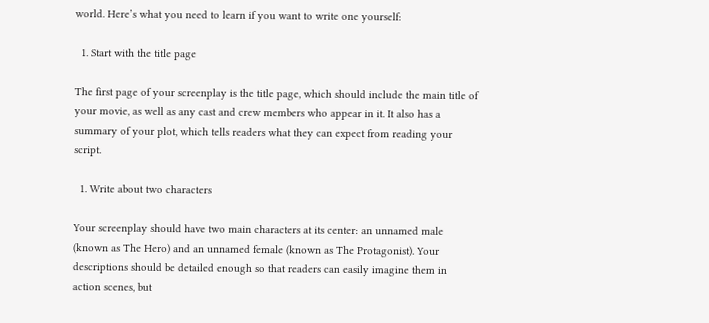world. Here’s what you need to learn if you want to write one yourself:

  1. Start with the title page

The first page of your screenplay is the title page, which should include the main title of your movie, as well as any cast and crew members who appear in it. It also has a summary of your plot, which tells readers what they can expect from reading your script.

  1. Write about two characters

Your screenplay should have two main characters at its center: an unnamed male (known as The Hero) and an unnamed female (known as The Protagonist). Your descriptions should be detailed enough so that readers can easily imagine them in action scenes, but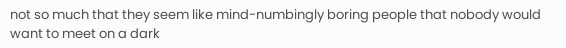not so much that they seem like mind-numbingly boring people that nobody would want to meet on a dark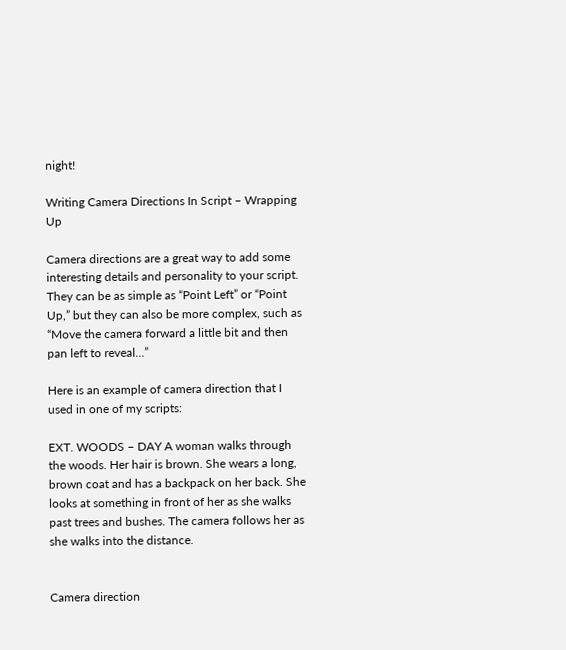night!

Writing Camera Directions In Script – Wrapping Up

Camera directions are a great way to add some interesting details and personality to your script. They can be as simple as “Point Left” or “Point Up,” but they can also be more complex, such as “Move the camera forward a little bit and then pan left to reveal…”

Here is an example of camera direction that I used in one of my scripts:

EXT. WOODS – DAY A woman walks through the woods. Her hair is brown. She wears a long, brown coat and has a backpack on her back. She looks at something in front of her as she walks past trees and bushes. The camera follows her as she walks into the distance.


Camera direction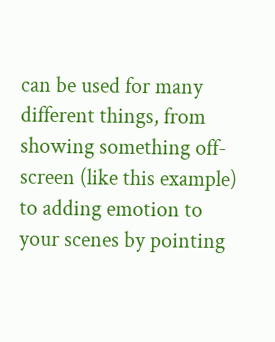can be used for many different things, from showing something off-screen (like this example) to adding emotion to your scenes by pointing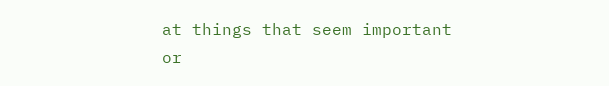at things that seem important or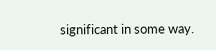significant in some way.